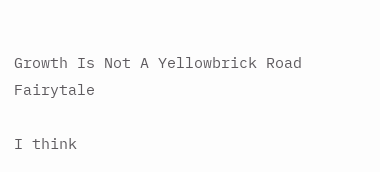Growth Is Not A Yellowbrick Road Fairytale

I think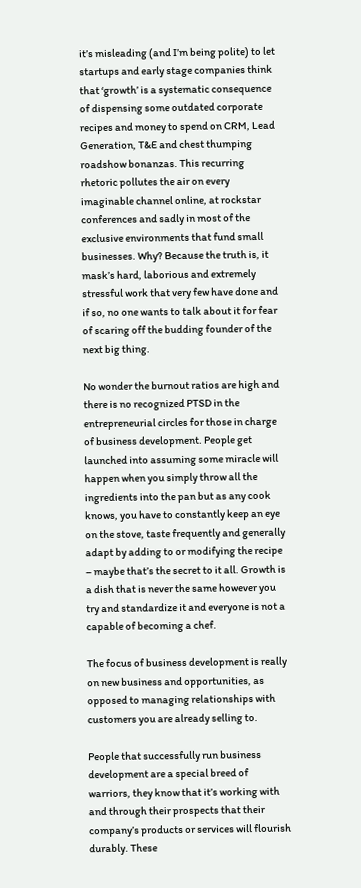it’s misleading (and I’m being polite) to let startups and early stage companies think that ‘growth’ is a systematic consequence of dispensing some outdated corporate recipes and money to spend on CRM, Lead Generation, T&E and chest thumping roadshow bonanzas. This recurring rhetoric pollutes the air on every imaginable channel online, at rockstar conferences and sadly in most of the exclusive environments that fund small businesses. Why? Because the truth is, it mask’s hard, laborious and extremely stressful work that very few have done and if so, no one wants to talk about it for fear of scaring off the budding founder of the next big thing.

No wonder the burnout ratios are high and there is no recognized PTSD in the entrepreneurial circles for those in charge of business development. People get launched into assuming some miracle will happen when you simply throw all the ingredients into the pan but as any cook knows, you have to constantly keep an eye on the stove, taste frequently and generally adapt by adding to or modifying the recipe – maybe that’s the secret to it all. Growth is a dish that is never the same however you try and standardize it and everyone is not a capable of becoming a chef.

The focus of business development is really on new business and opportunities, as opposed to managing relationships with customers you are already selling to.

People that successfully run business development are a special breed of warriors, they know that it’s working with and through their prospects that their company’s products or services will flourish durably. These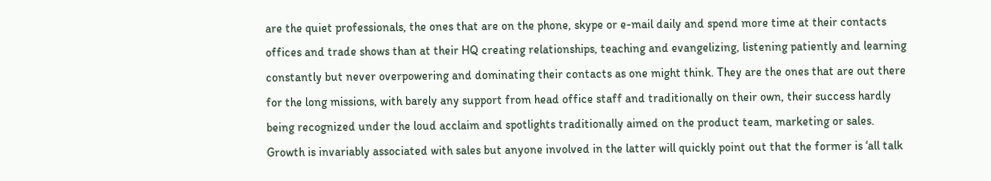are the quiet professionals, the ones that are on the phone, skype or e-mail daily and spend more time at their contacts offices and trade shows than at their HQ creating relationships, teaching and evangelizing, listening patiently and learning constantly but never overpowering and dominating their contacts as one might think. They are the ones that are out there for the long missions, with barely any support from head office staff and traditionally on their own, their success hardly being recognized under the loud acclaim and spotlights traditionally aimed on the product team, marketing or sales. Growth is invariably associated with sales but anyone involved in the latter will quickly point out that the former is ‘all talk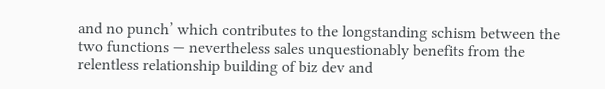and no punch’ which contributes to the longstanding schism between the two functions — nevertheless sales unquestionably benefits from the relentless relationship building of biz dev and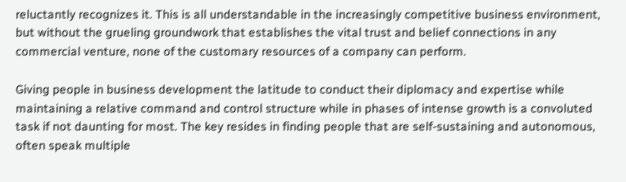reluctantly recognizes it. This is all understandable in the increasingly competitive business environment, but without the grueling groundwork that establishes the vital trust and belief connections in any commercial venture, none of the customary resources of a company can perform.

Giving people in business development the latitude to conduct their diplomacy and expertise while maintaining a relative command and control structure while in phases of intense growth is a convoluted task if not daunting for most. The key resides in finding people that are self-sustaining and autonomous, often speak multiple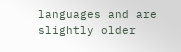languages and are slightly older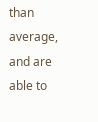than average, and are able to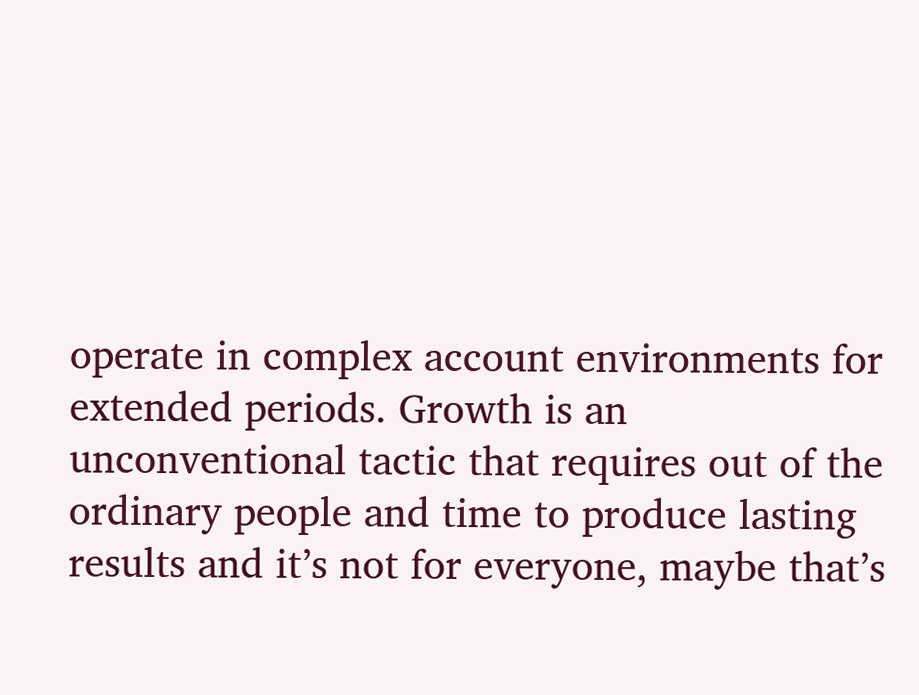operate in complex account environments for extended periods. Growth is an unconventional tactic that requires out of the ordinary people and time to produce lasting results and it’s not for everyone, maybe that’s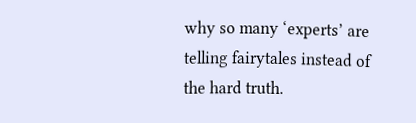why so many ‘experts’ are telling fairytales instead of the hard truth.